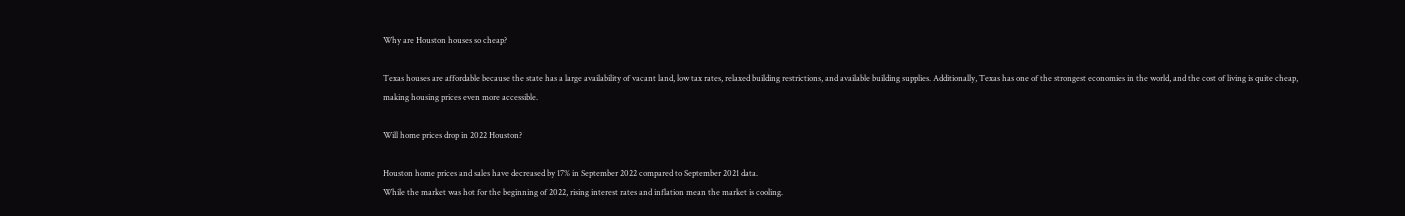Why are Houston houses so cheap?

Texas houses are affordable because the state has a large availability of vacant land, low tax rates, relaxed building restrictions, and available building supplies. Additionally, Texas has one of the strongest economies in the world, and the cost of living is quite cheap, making housing prices even more accessible.

Will home prices drop in 2022 Houston?

Houston home prices and sales have decreased by 17% in September 2022 compared to September 2021 data.
While the market was hot for the beginning of 2022, rising interest rates and inflation mean the market is cooling.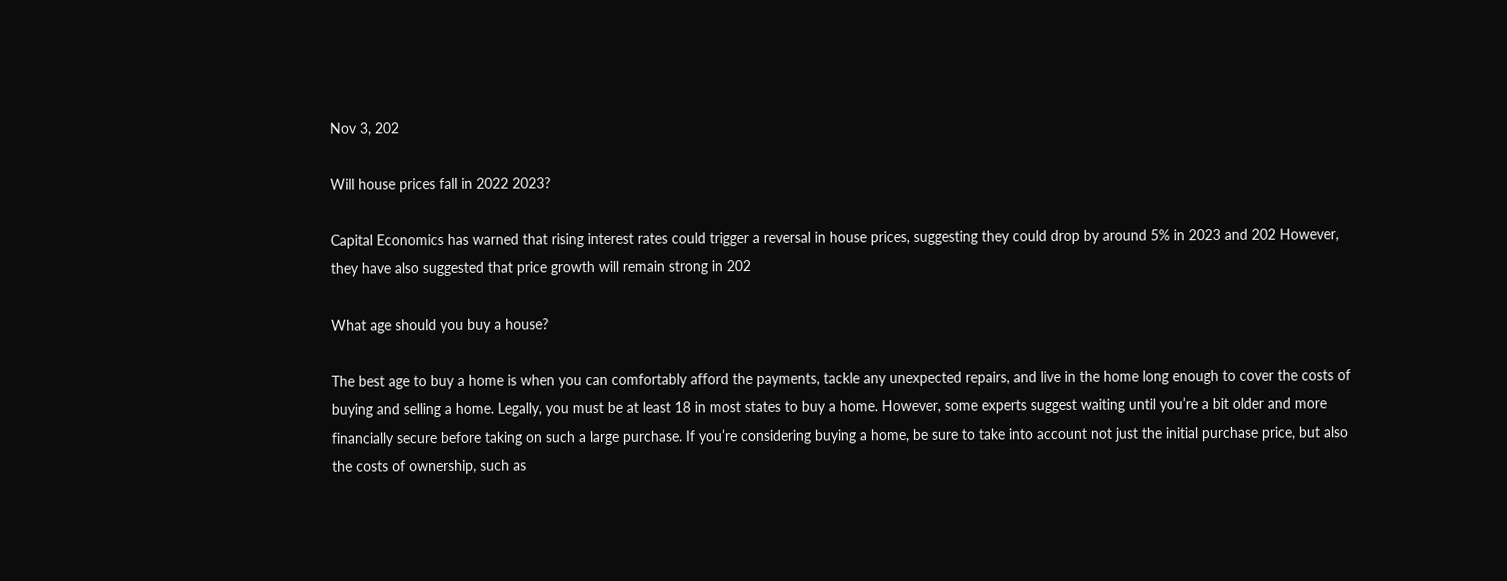Nov 3, 202

Will house prices fall in 2022 2023?

Capital Economics has warned that rising interest rates could trigger a reversal in house prices, suggesting they could drop by around 5% in 2023 and 202 However, they have also suggested that price growth will remain strong in 202

What age should you buy a house?

The best age to buy a home is when you can comfortably afford the payments, tackle any unexpected repairs, and live in the home long enough to cover the costs of buying and selling a home. Legally, you must be at least 18 in most states to buy a home. However, some experts suggest waiting until you’re a bit older and more financially secure before taking on such a large purchase. If you’re considering buying a home, be sure to take into account not just the initial purchase price, but also the costs of ownership, such as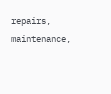repairs, maintenance,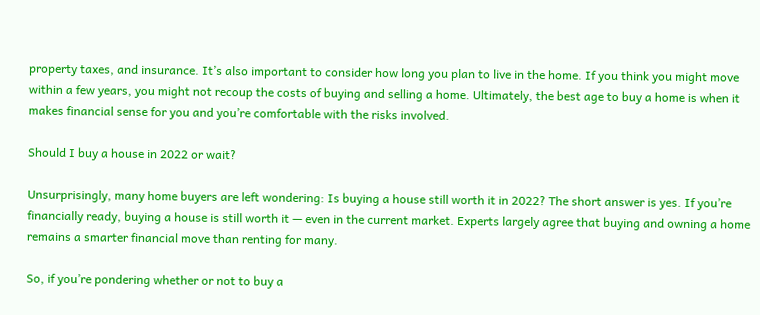property taxes, and insurance. It’s also important to consider how long you plan to live in the home. If you think you might move within a few years, you might not recoup the costs of buying and selling a home. Ultimately, the best age to buy a home is when it makes financial sense for you and you’re comfortable with the risks involved.

Should I buy a house in 2022 or wait?

Unsurprisingly, many home buyers are left wondering: Is buying a house still worth it in 2022? The short answer is yes. If you’re financially ready, buying a house is still worth it — even in the current market. Experts largely agree that buying and owning a home remains a smarter financial move than renting for many.

So, if you’re pondering whether or not to buy a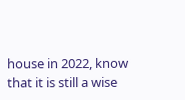house in 2022, know that it is still a wise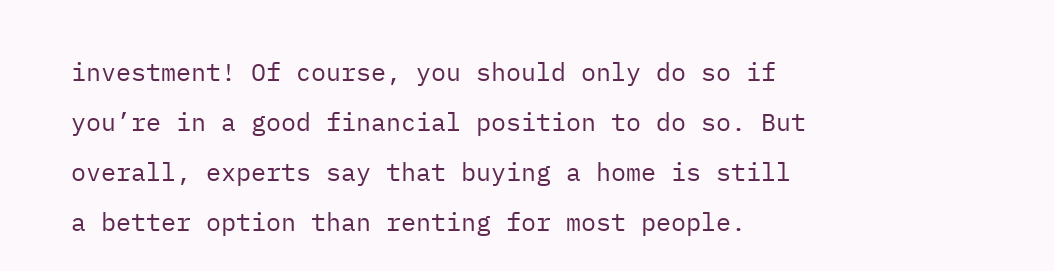investment! Of course, you should only do so if you’re in a good financial position to do so. But overall, experts say that buying a home is still a better option than renting for most people.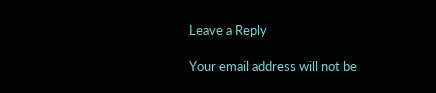Leave a Reply

Your email address will not be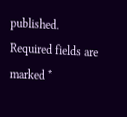published. Required fields are marked *